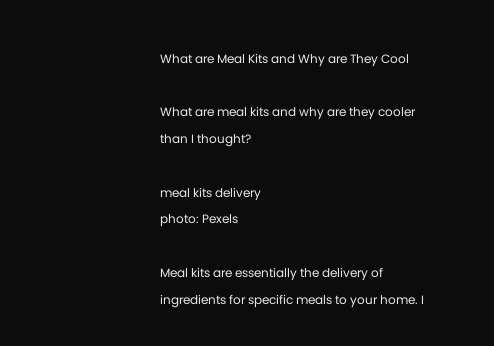What are Meal Kits and Why are They Cool

What are meal kits and why are they cooler than I thought?

meal kits delivery
photo: Pexels

Meal kits are essentially the delivery of ingredients for specific meals to your home. I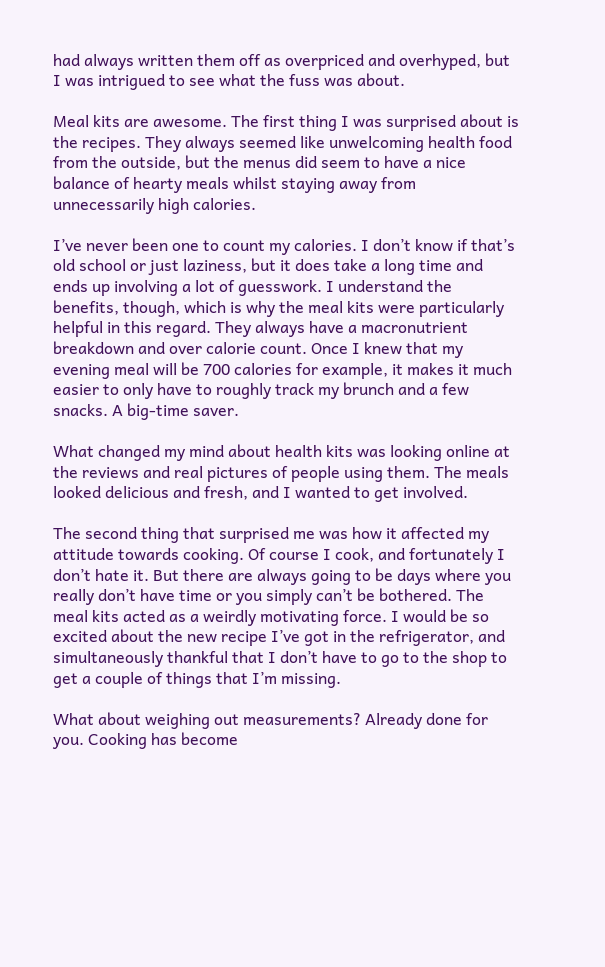had always written them off as overpriced and overhyped, but I was intrigued to see what the fuss was about.

Meal kits are awesome. The first thing I was surprised about is the recipes. They always seemed like unwelcoming health food from the outside, but the menus did seem to have a nice balance of hearty meals whilst staying away from unnecessarily high calories.

I’ve never been one to count my calories. I don’t know if that’s old school or just laziness, but it does take a long time and ends up involving a lot of guesswork. I understand the benefits, though, which is why the meal kits were particularly helpful in this regard. They always have a macronutrient breakdown and over calorie count. Once I knew that my evening meal will be 700 calories for example, it makes it much easier to only have to roughly track my brunch and a few snacks. A big-time saver.

What changed my mind about health kits was looking online at the reviews and real pictures of people using them. The meals looked delicious and fresh, and I wanted to get involved.

The second thing that surprised me was how it affected my attitude towards cooking. Of course I cook, and fortunately I don’t hate it. But there are always going to be days where you really don’t have time or you simply can’t be bothered. The meal kits acted as a weirdly motivating force. I would be so excited about the new recipe I’ve got in the refrigerator, and simultaneously thankful that I don’t have to go to the shop to get a couple of things that I’m missing.

What about weighing out measurements? Already done for you. Cooking has become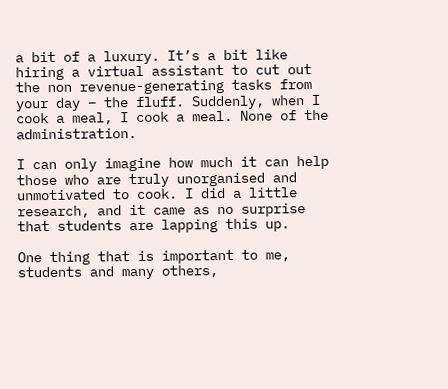a bit of a luxury. It’s a bit like hiring a virtual assistant to cut out the non revenue-generating tasks from your day – the fluff. Suddenly, when I cook a meal, I cook a meal. None of the administration.

I can only imagine how much it can help those who are truly unorganised and unmotivated to cook. I did a little research, and it came as no surprise that students are lapping this up.

One thing that is important to me, students and many others,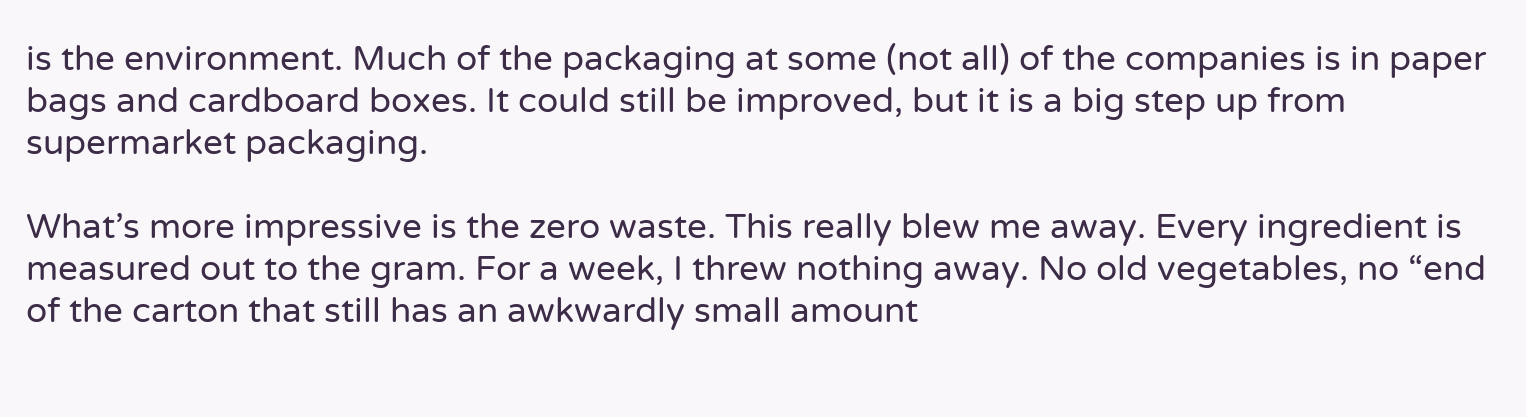is the environment. Much of the packaging at some (not all) of the companies is in paper bags and cardboard boxes. It could still be improved, but it is a big step up from supermarket packaging.

What’s more impressive is the zero waste. This really blew me away. Every ingredient is measured out to the gram. For a week, I threw nothing away. No old vegetables, no “end of the carton that still has an awkwardly small amount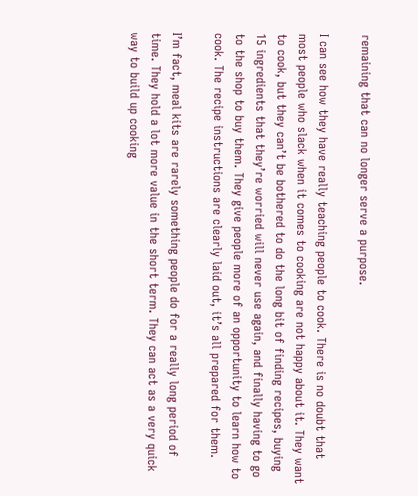remaining that can no longer serve a purpose.

I can see how they have really teaching people to cook. There is no doubt that most people who slack when it comes to cooking are not happy about it. They want to cook, but they can’t be bothered to do the long bit of finding recipes, buying 15 ingredients that they’re worried will never use again, and finally having to go to the shop to buy them. They give people more of an opportunity to learn how to cook. The recipe instructions are clearly laid out, it’s all prepared for them.

I’m fact, meal kits are rarely something people do for a really long period of time. They hold a lot more value in the short term. They can act as a very quick way to build up cooking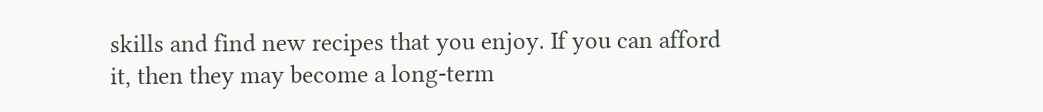skills and find new recipes that you enjoy. If you can afford it, then they may become a long-term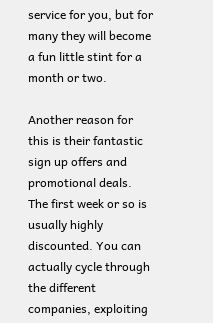service for you, but for many they will become a fun little stint for a month or two.

Another reason for this is their fantastic sign up offers and promotional deals. The first week or so is usually highly discounted. You can actually cycle through the different companies, exploiting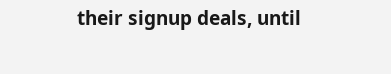their signup deals, until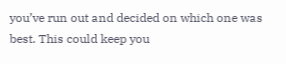you’ve run out and decided on which one was best. This could keep you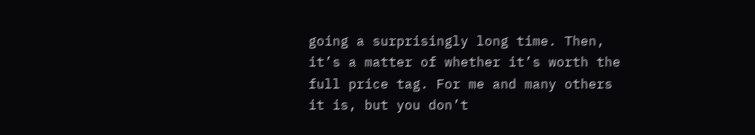going a surprisingly long time. Then, it’s a matter of whether it’s worth the full price tag. For me and many others it is, but you don’t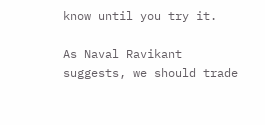know until you try it.

As Naval Ravikant suggests, we should trade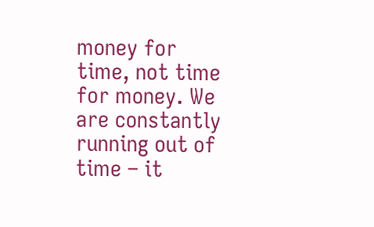money for time, not time for money. We are constantly running out of time – it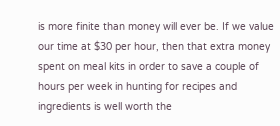is more finite than money will ever be. If we value our time at $30 per hour, then that extra money spent on meal kits in order to save a couple of hours per week in hunting for recipes and ingredients is well worth the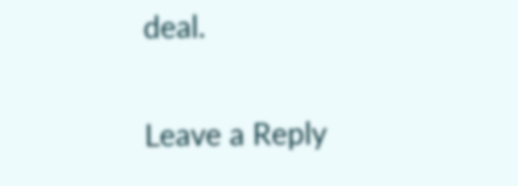deal.

Leave a Reply